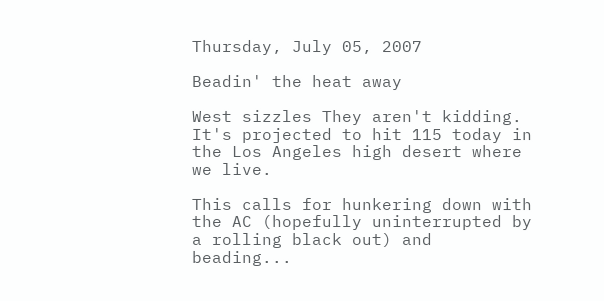Thursday, July 05, 2007

Beadin' the heat away

West sizzles They aren't kidding. It's projected to hit 115 today in the Los Angeles high desert where we live.

This calls for hunkering down with the AC (hopefully uninterrupted by a rolling black out) and beading...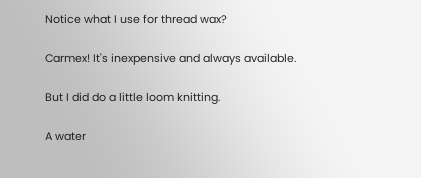Notice what I use for thread wax?

Carmex! It's inexpensive and always available.

But I did do a little loom knitting.

A water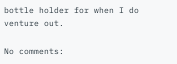bottle holder for when I do venture out.

No comments: